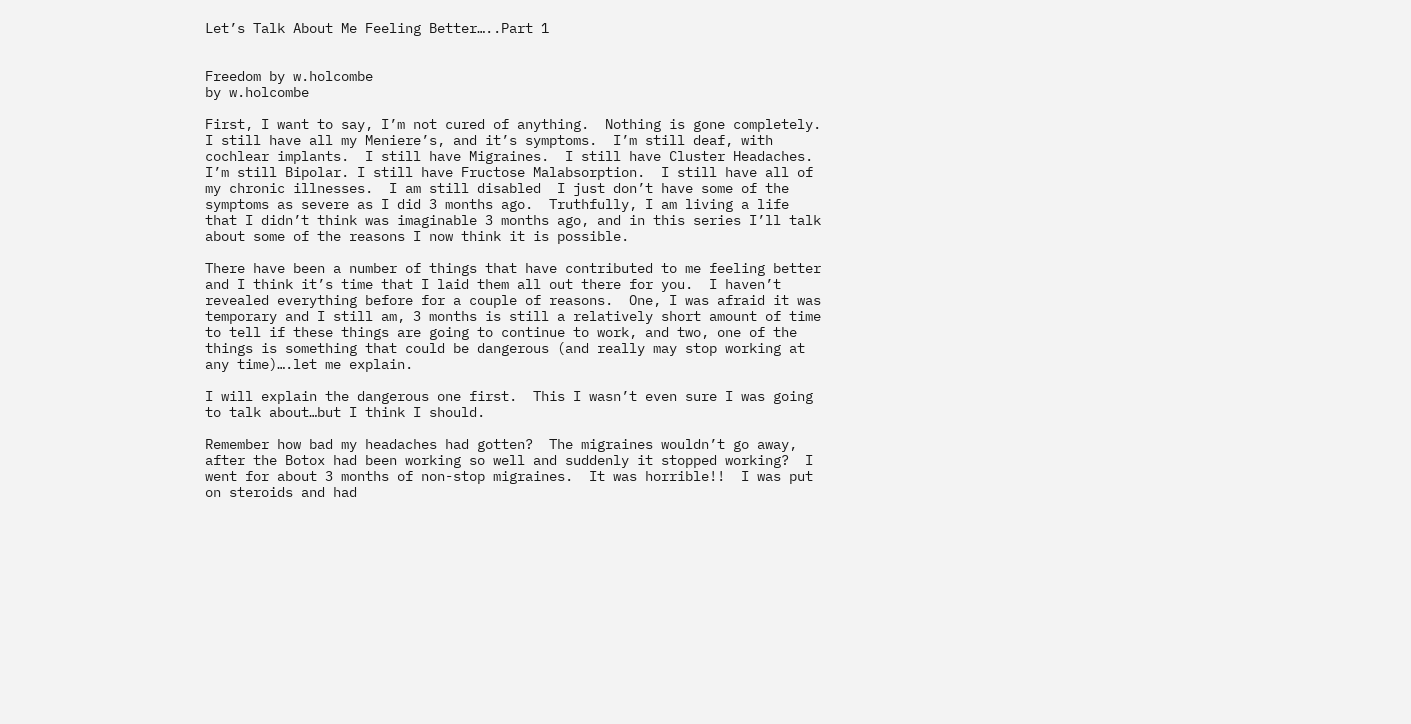Let’s Talk About Me Feeling Better…..Part 1


Freedom by w.holcombe
by w.holcombe

First, I want to say, I’m not cured of anything.  Nothing is gone completely.  I still have all my Meniere’s, and it’s symptoms.  I’m still deaf, with cochlear implants.  I still have Migraines.  I still have Cluster Headaches.  I’m still Bipolar. I still have Fructose Malabsorption.  I still have all of my chronic illnesses.  I am still disabled  I just don’t have some of the symptoms as severe as I did 3 months ago.  Truthfully, I am living a life that I didn’t think was imaginable 3 months ago, and in this series I’ll talk about some of the reasons I now think it is possible.

There have been a number of things that have contributed to me feeling better and I think it’s time that I laid them all out there for you.  I haven’t revealed everything before for a couple of reasons.  One, I was afraid it was temporary and I still am, 3 months is still a relatively short amount of time to tell if these things are going to continue to work, and two, one of the things is something that could be dangerous (and really may stop working at any time)….let me explain.

I will explain the dangerous one first.  This I wasn’t even sure I was going to talk about…but I think I should.

Remember how bad my headaches had gotten?  The migraines wouldn’t go away, after the Botox had been working so well and suddenly it stopped working?  I went for about 3 months of non-stop migraines.  It was horrible!!  I was put on steroids and had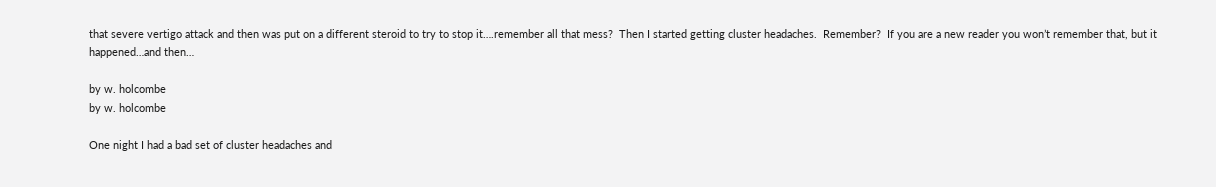that severe vertigo attack and then was put on a different steroid to try to stop it….remember all that mess?  Then I started getting cluster headaches.  Remember?  If you are a new reader you won’t remember that, but it happened…and then…

by w. holcombe
by w. holcombe

One night I had a bad set of cluster headaches and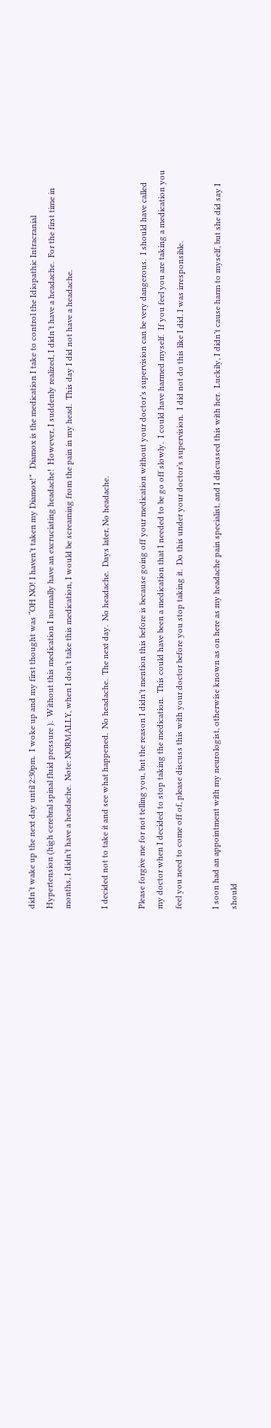didn’t wake up the next day until 2:30pm.  I woke up and my first thought was “OH NO! I haven’t taken my Diamox!”   Diamox is the medication I take to control the Idiopathic Intracranial Hypertension (high cerebral spinal fluid pressure ).  Without this medication I normally have an excruciating headache!  However, I suddenly realized, I didn’t have a headache.  For the first time in months, I didn’t have a headache.  Note: NORMALLY, when I don’t take this medication, I would be screaming from the pain in my head.  This day I did not have a headache.

I decided not to take it and see what happened.  No headache.  The next day.  No headache.  Days later, No headache.

Please forgive me for not telling you, but the reason I didn’t mention this before is because going off your medication without your doctor’s supervision can be very dangerous.  I should have called my doctor when I decided to stop taking the medication.  This could have been a medication that I needed to be go off slowly.  I could have harmed myself.  If you feel you are taking a medication you feel you need to come off of, please discuss this with your doctor before you stop taking it.  Do this under your doctor’s supervision.  I did not do this like I did. I was irresponsible.

I soon had an appointment with my neurologist, otherwise known as on here as my headache pain specialist, and I discussed this with her.  Luckily, I didn’t cause harm to myself, but she did say I should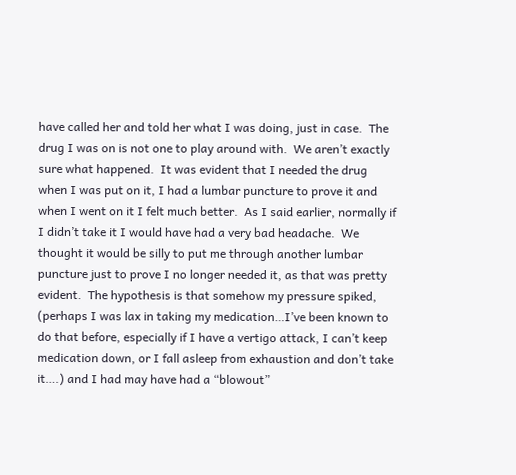have called her and told her what I was doing, just in case.  The drug I was on is not one to play around with.  We aren’t exactly sure what happened.  It was evident that I needed the drug when I was put on it, I had a lumbar puncture to prove it and when I went on it I felt much better.  As I said earlier, normally if I didn’t take it I would have had a very bad headache.  We thought it would be silly to put me through another lumbar puncture just to prove I no longer needed it, as that was pretty evident.  The hypothesis is that somehow my pressure spiked, (perhaps I was lax in taking my medication…I’ve been known to do that before, especially if I have a vertigo attack, I can’t keep medication down, or I fall asleep from exhaustion and don’t take it….) and I had may have had a “blowout”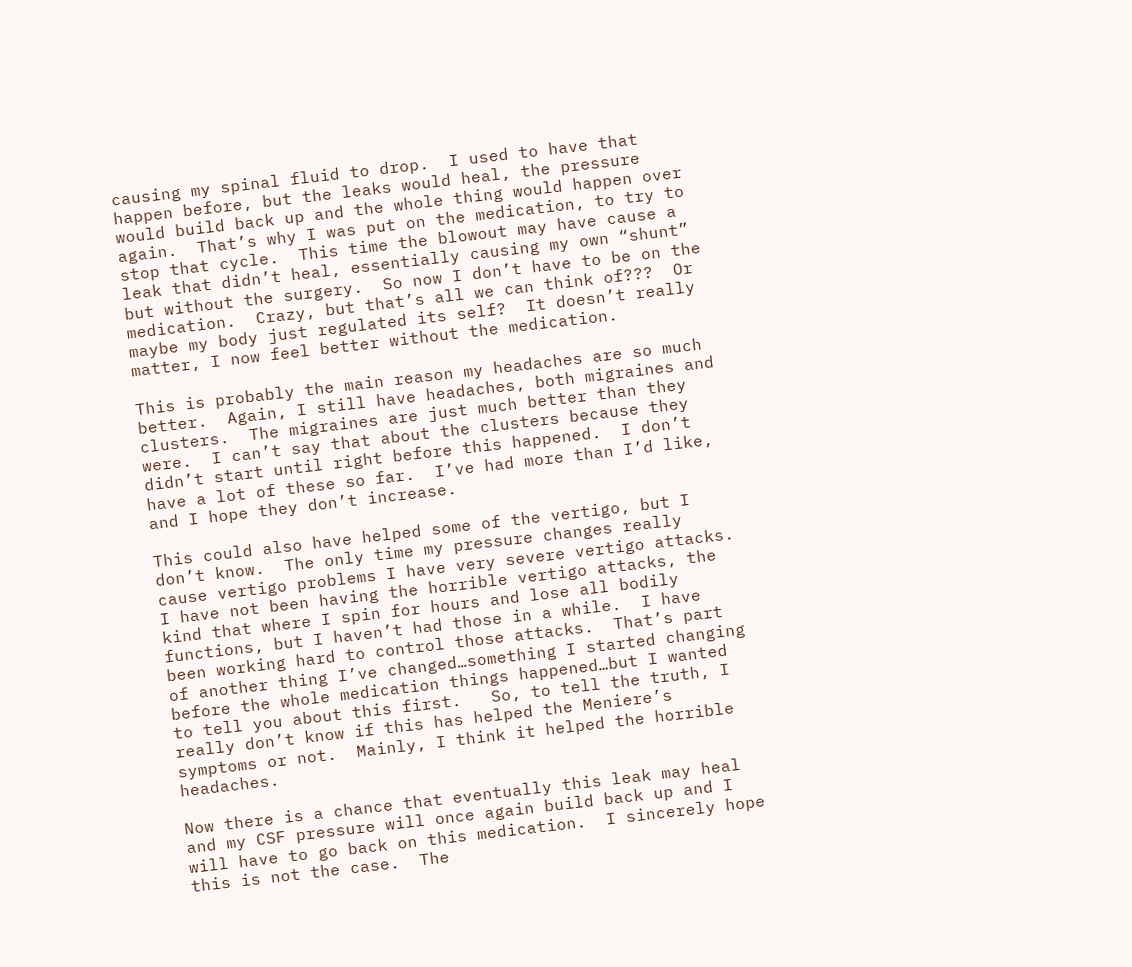causing my spinal fluid to drop.  I used to have that happen before, but the leaks would heal, the pressure would build back up and the whole thing would happen over again.  That’s why I was put on the medication, to try to stop that cycle.  This time the blowout may have cause a leak that didn’t heal, essentially causing my own “shunt” but without the surgery.  So now I don’t have to be on the medication.  Crazy, but that’s all we can think of???  Or maybe my body just regulated its self?  It doesn’t really matter, I now feel better without the medication.

This is probably the main reason my headaches are so much better.  Again, I still have headaches, both migraines and clusters.  The migraines are just much better than they were.  I can’t say that about the clusters because they didn’t start until right before this happened.  I don’t have a lot of these so far.  I’ve had more than I’d like, and I hope they don’t increase.

This could also have helped some of the vertigo, but I don’t know.  The only time my pressure changes really cause vertigo problems I have very severe vertigo attacks.  I have not been having the horrible vertigo attacks, the kind that where I spin for hours and lose all bodily functions, but I haven’t had those in a while.  I have been working hard to control those attacks.  That’s part of another thing I’ve changed…something I started changing before the whole medication things happened…but I wanted to tell you about this first.   So, to tell the truth, I really don’t know if this has helped the Meniere’s symptoms or not.  Mainly, I think it helped the horrible headaches.

Now there is a chance that eventually this leak may heal and my CSF pressure will once again build back up and I will have to go back on this medication.  I sincerely hope this is not the case.  The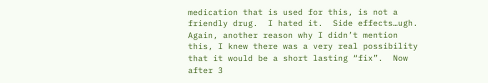medication that is used for this, is not a friendly drug.  I hated it.  Side effects…ugh.  Again, another reason why I didn’t mention this, I knew there was a very real possibility that it would be a short lasting “fix”.  Now after 3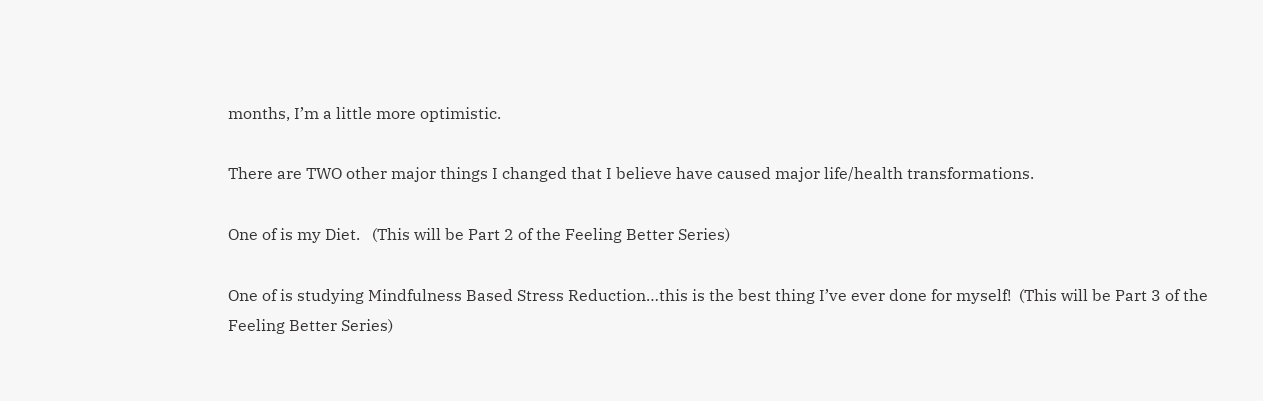months, I’m a little more optimistic.

There are TWO other major things I changed that I believe have caused major life/health transformations.

One of is my Diet.   (This will be Part 2 of the Feeling Better Series)

One of is studying Mindfulness Based Stress Reduction…this is the best thing I’ve ever done for myself!  (This will be Part 3 of the Feeling Better Series)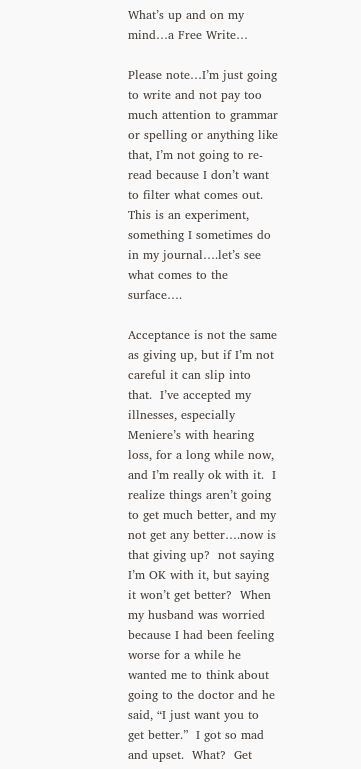What’s up and on my mind…a Free Write…

Please note…I’m just going to write and not pay too much attention to grammar or spelling or anything like that, I’m not going to re-read because I don’t want to filter what comes out.  This is an experiment, something I sometimes do in my journal….let’s see what comes to the surface….

Acceptance is not the same as giving up, but if I’m not careful it can slip into that.  I’ve accepted my illnesses, especially Meniere’s with hearing loss, for a long while now, and I’m really ok with it.  I realize things aren’t going to get much better, and my not get any better….now is that giving up?  not saying I’m OK with it, but saying it won’t get better?  When my husband was worried because I had been feeling worse for a while he wanted me to think about going to the doctor and he said, “I just want you to get better.”  I got so mad and upset.  What?  Get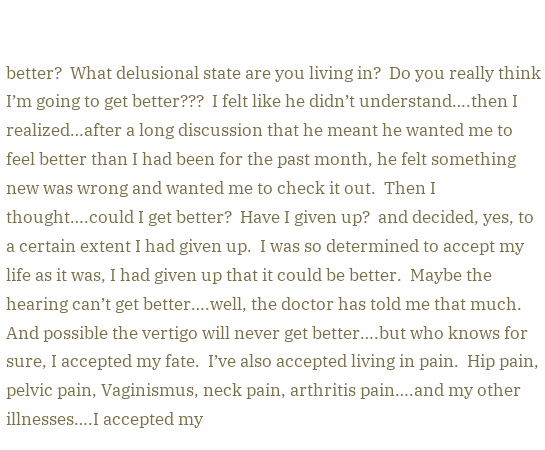better?  What delusional state are you living in?  Do you really think I’m going to get better???  I felt like he didn’t understand….then I realized…after a long discussion that he meant he wanted me to feel better than I had been for the past month, he felt something new was wrong and wanted me to check it out.  Then I thought….could I get better?  Have I given up?  and decided, yes, to a certain extent I had given up.  I was so determined to accept my life as it was, I had given up that it could be better.  Maybe the hearing can’t get better….well, the doctor has told me that much.  And possible the vertigo will never get better….but who knows for sure, I accepted my fate.  I’ve also accepted living in pain.  Hip pain, pelvic pain, Vaginismus, neck pain, arthritis pain….and my other illnesses….I accepted my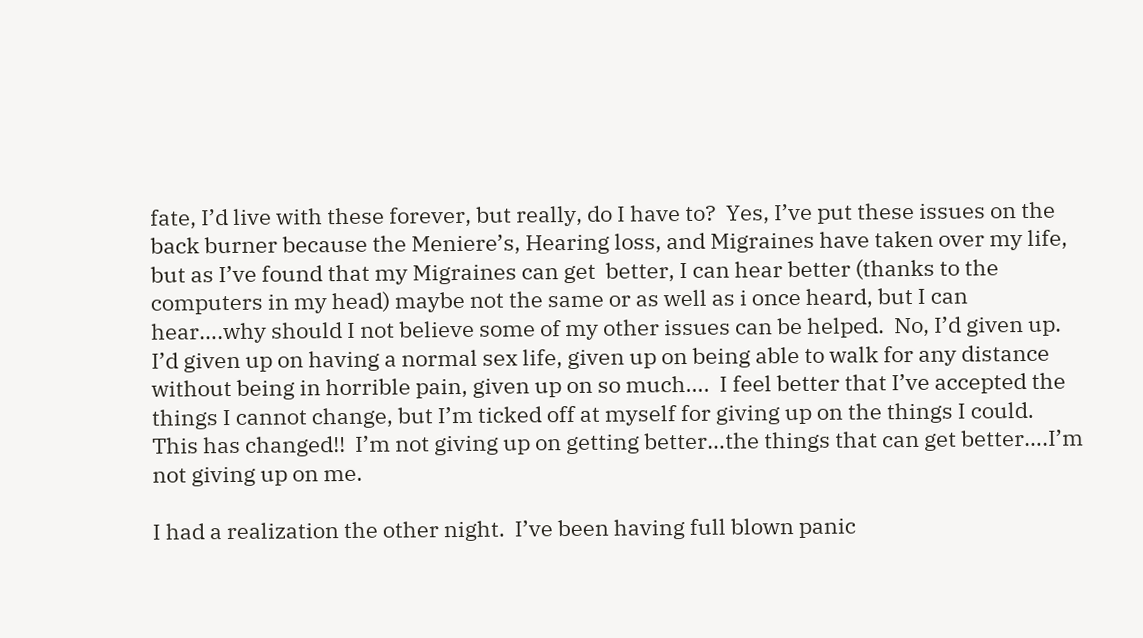fate, I’d live with these forever, but really, do I have to?  Yes, I’ve put these issues on the back burner because the Meniere’s, Hearing loss, and Migraines have taken over my life, but as I’ve found that my Migraines can get  better, I can hear better (thanks to the computers in my head) maybe not the same or as well as i once heard, but I can hear….why should I not believe some of my other issues can be helped.  No, I’d given up.  I’d given up on having a normal sex life, given up on being able to walk for any distance without being in horrible pain, given up on so much….  I feel better that I’ve accepted the things I cannot change, but I’m ticked off at myself for giving up on the things I could.  This has changed!!  I’m not giving up on getting better…the things that can get better….I’m not giving up on me.

I had a realization the other night.  I’ve been having full blown panic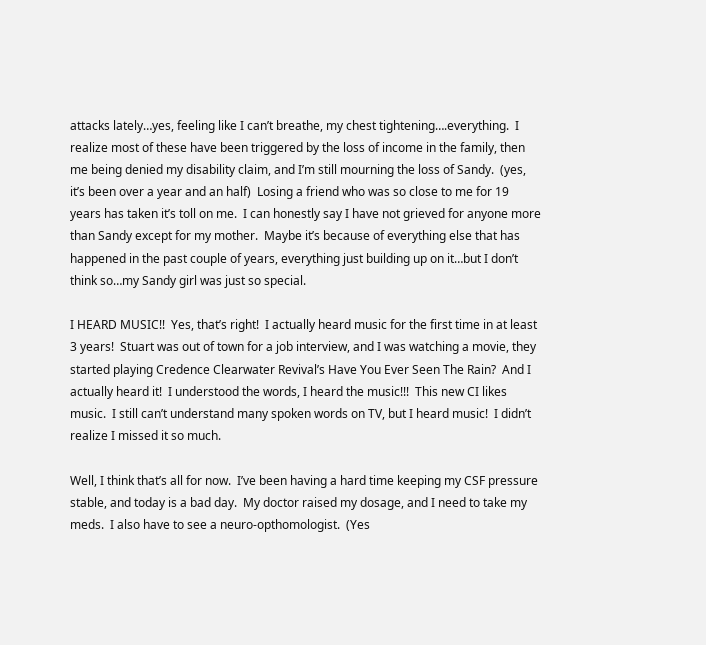attacks lately…yes, feeling like I can’t breathe, my chest tightening….everything.  I realize most of these have been triggered by the loss of income in the family, then me being denied my disability claim, and I’m still mourning the loss of Sandy.  (yes, it’s been over a year and an half)  Losing a friend who was so close to me for 19 years has taken it’s toll on me.  I can honestly say I have not grieved for anyone more than Sandy except for my mother.  Maybe it’s because of everything else that has happened in the past couple of years, everything just building up on it…but I don’t think so…my Sandy girl was just so special.

I HEARD MUSIC!!  Yes, that’s right!  I actually heard music for the first time in at least 3 years!  Stuart was out of town for a job interview, and I was watching a movie, they started playing Credence Clearwater Revival’s Have You Ever Seen The Rain?  And I actually heard it!  I understood the words, I heard the music!!!  This new CI likes music.  I still can’t understand many spoken words on TV, but I heard music!  I didn’t realize I missed it so much.

Well, I think that’s all for now.  I’ve been having a hard time keeping my CSF pressure stable, and today is a bad day.  My doctor raised my dosage, and I need to take my meds.  I also have to see a neuro-opthomologist.  (Yes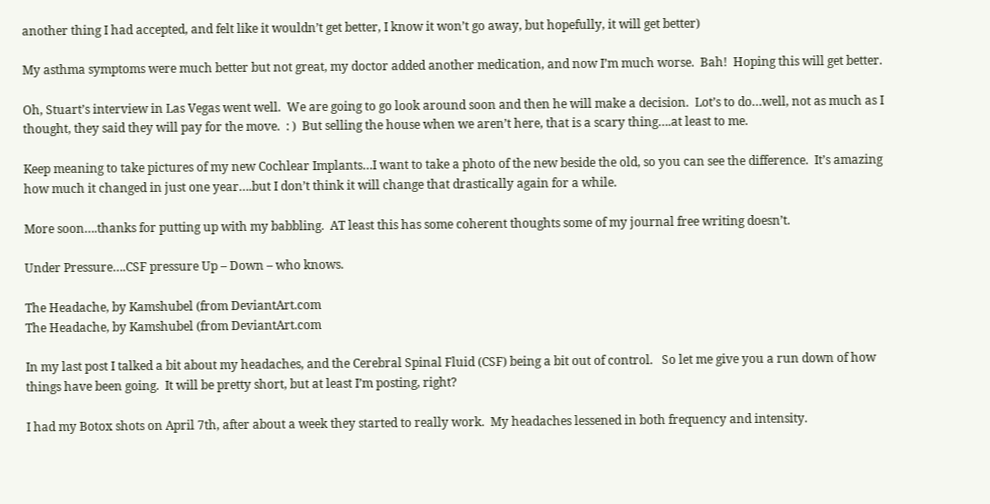another thing I had accepted, and felt like it wouldn’t get better, I know it won’t go away, but hopefully, it will get better)

My asthma symptoms were much better but not great, my doctor added another medication, and now I’m much worse.  Bah!  Hoping this will get better.

Oh, Stuart’s interview in Las Vegas went well.  We are going to go look around soon and then he will make a decision.  Lot’s to do…well, not as much as I thought, they said they will pay for the move.  : )  But selling the house when we aren’t here, that is a scary thing….at least to me.

Keep meaning to take pictures of my new Cochlear Implants…I want to take a photo of the new beside the old, so you can see the difference.  It’s amazing how much it changed in just one year….but I don’t think it will change that drastically again for a while.

More soon….thanks for putting up with my babbling.  AT least this has some coherent thoughts some of my journal free writing doesn’t.

Under Pressure….CSF pressure Up – Down – who knows.

The Headache, by Kamshubel (from DeviantArt.com
The Headache, by Kamshubel (from DeviantArt.com

In my last post I talked a bit about my headaches, and the Cerebral Spinal Fluid (CSF) being a bit out of control.   So let me give you a run down of how things have been going.  It will be pretty short, but at least I’m posting, right?

I had my Botox shots on April 7th, after about a week they started to really work.  My headaches lessened in both frequency and intensity.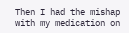Then I had the mishap with my medication on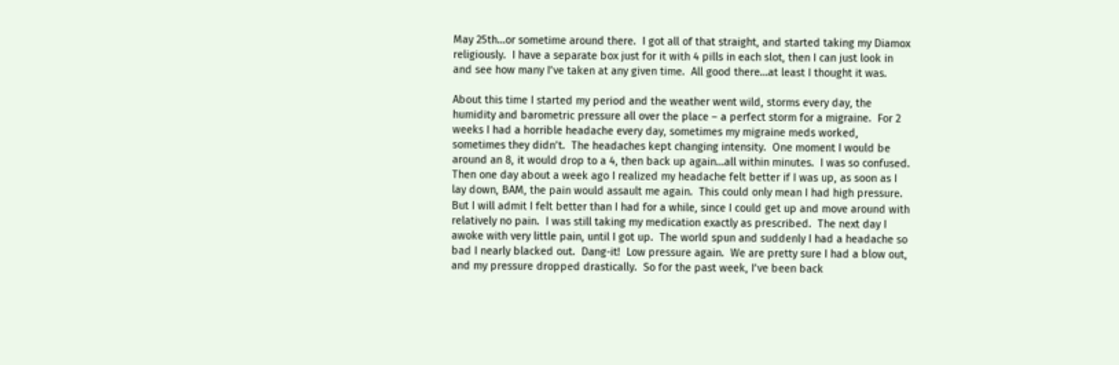May 25th…or sometime around there.  I got all of that straight, and started taking my Diamox religiously.  I have a separate box just for it with 4 pills in each slot, then I can just look in and see how many I’ve taken at any given time.  All good there…at least I thought it was.

About this time I started my period and the weather went wild, storms every day, the humidity and barometric pressure all over the place – a perfect storm for a migraine.  For 2 weeks I had a horrible headache every day, sometimes my migraine meds worked, sometimes they didn’t.  The headaches kept changing intensity.  One moment I would be around an 8, it would drop to a 4, then back up again…all within minutes.  I was so confused.  Then one day about a week ago I realized my headache felt better if I was up, as soon as I lay down, BAM, the pain would assault me again.  This could only mean I had high pressure.  But I will admit I felt better than I had for a while, since I could get up and move around with relatively no pain.  I was still taking my medication exactly as prescribed.  The next day I awoke with very little pain, until I got up.  The world spun and suddenly I had a headache so bad I nearly blacked out.  Dang-it!  Low pressure again.  We are pretty sure I had a blow out, and my pressure dropped drastically.  So for the past week, I’ve been back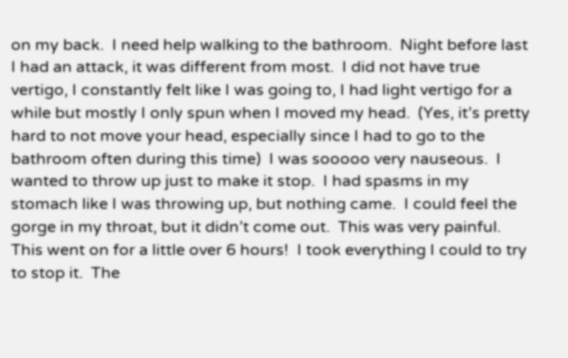on my back.  I need help walking to the bathroom.  Night before last I had an attack, it was different from most.  I did not have true vertigo, I constantly felt like I was going to, I had light vertigo for a while but mostly I only spun when I moved my head.  (Yes, it’s pretty hard to not move your head, especially since I had to go to the bathroom often during this time)  I was sooooo very nauseous.  I wanted to throw up just to make it stop.  I had spasms in my stomach like I was throwing up, but nothing came.  I could feel the gorge in my throat, but it didn’t come out.  This was very painful.  This went on for a little over 6 hours!  I took everything I could to try to stop it.  The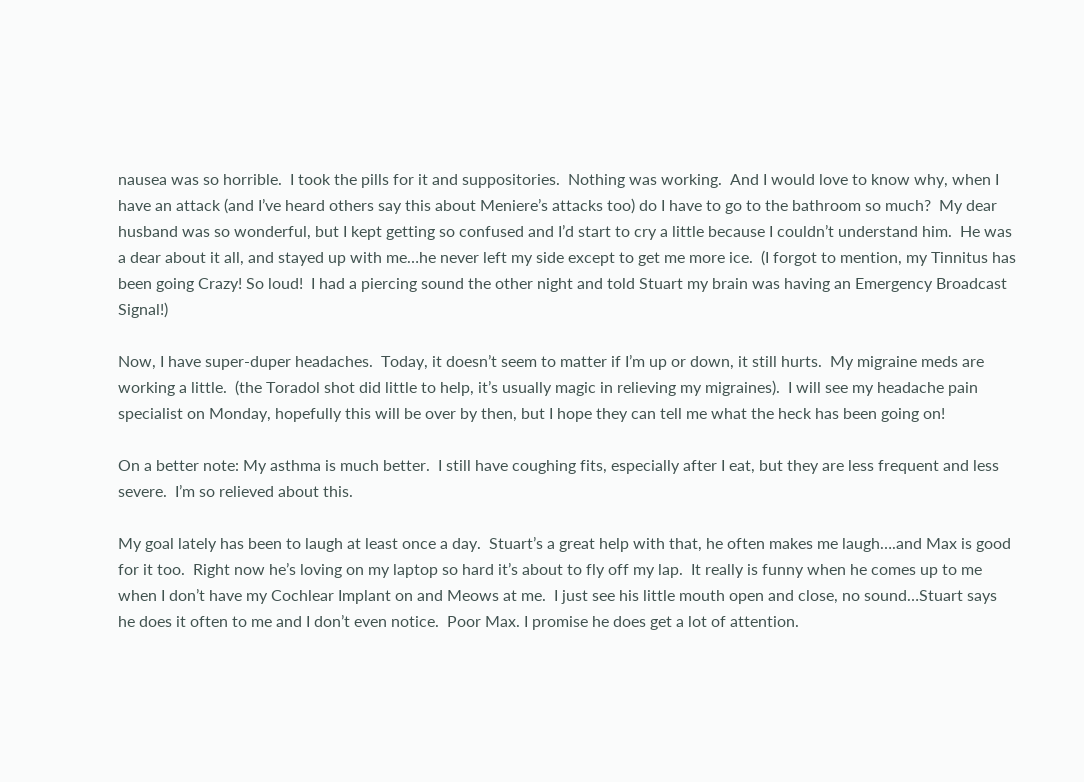nausea was so horrible.  I took the pills for it and suppositories.  Nothing was working.  And I would love to know why, when I have an attack (and I’ve heard others say this about Meniere’s attacks too) do I have to go to the bathroom so much?  My dear husband was so wonderful, but I kept getting so confused and I’d start to cry a little because I couldn’t understand him.  He was a dear about it all, and stayed up with me…he never left my side except to get me more ice.  (I forgot to mention, my Tinnitus has been going Crazy! So loud!  I had a piercing sound the other night and told Stuart my brain was having an Emergency Broadcast Signal!)

Now, I have super-duper headaches.  Today, it doesn’t seem to matter if I’m up or down, it still hurts.  My migraine meds are working a little.  (the Toradol shot did little to help, it’s usually magic in relieving my migraines).  I will see my headache pain specialist on Monday, hopefully this will be over by then, but I hope they can tell me what the heck has been going on!

On a better note: My asthma is much better.  I still have coughing fits, especially after I eat, but they are less frequent and less severe.  I’m so relieved about this.

My goal lately has been to laugh at least once a day.  Stuart’s a great help with that, he often makes me laugh….and Max is good for it too.  Right now he’s loving on my laptop so hard it’s about to fly off my lap.  It really is funny when he comes up to me when I don’t have my Cochlear Implant on and Meows at me.  I just see his little mouth open and close, no sound…Stuart says he does it often to me and I don’t even notice.  Poor Max. I promise he does get a lot of attention.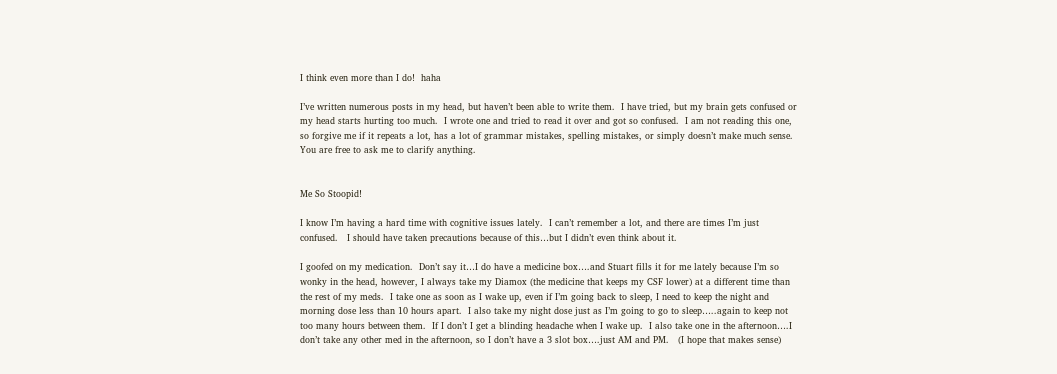I think even more than I do!  haha

I’ve written numerous posts in my head, but haven’t been able to write them.  I have tried, but my brain gets confused or my head starts hurting too much.  I wrote one and tried to read it over and got so confused.  I am not reading this one, so forgive me if it repeats a lot, has a lot of grammar mistakes, spelling mistakes, or simply doesn’t make much sense.  You are free to ask me to clarify anything.


Me So Stoopid!

I know I’m having a hard time with cognitive issues lately.  I can’t remember a lot, and there are times I’m just confused.   I should have taken precautions because of this…but I didn’t even think about it.

I goofed on my medication.  Don’t say it…I do have a medicine box….and Stuart fills it for me lately because I’m so wonky in the head, however, I always take my Diamox (the medicine that keeps my CSF lower) at a different time than the rest of my meds.  I take one as soon as I wake up, even if I’m going back to sleep, I need to keep the night and morning dose less than 10 hours apart.  I also take my night dose just as I’m going to go to sleep…..again to keep not too many hours between them.  If I don’t I get a blinding headache when I wake up.  I also take one in the afternoon….I don’t take any other med in the afternoon, so I don’t have a 3 slot box….just AM and PM.   (I hope that makes sense)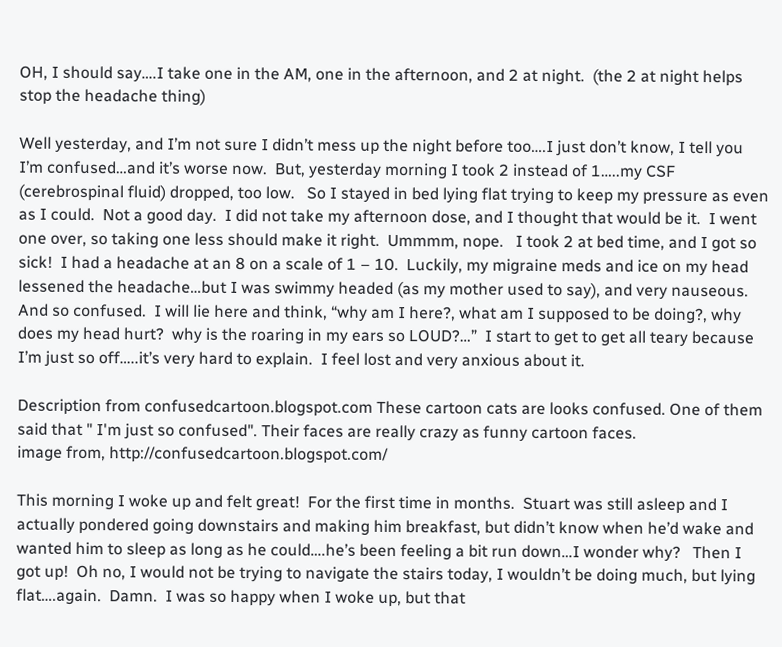OH, I should say….I take one in the AM, one in the afternoon, and 2 at night.  (the 2 at night helps stop the headache thing)

Well yesterday, and I’m not sure I didn’t mess up the night before too….I just don’t know, I tell you I’m confused…and it’s worse now.  But, yesterday morning I took 2 instead of 1…..my CSF (cerebrospinal fluid) dropped, too low.   So I stayed in bed lying flat trying to keep my pressure as even as I could.  Not a good day.  I did not take my afternoon dose, and I thought that would be it.  I went one over, so taking one less should make it right.  Ummmm, nope.   I took 2 at bed time, and I got so sick!  I had a headache at an 8 on a scale of 1 – 10.  Luckily, my migraine meds and ice on my head lessened the headache…but I was swimmy headed (as my mother used to say), and very nauseous.  And so confused.  I will lie here and think, “why am I here?, what am I supposed to be doing?, why does my head hurt?  why is the roaring in my ears so LOUD?…”  I start to get to get all teary because I’m just so off…..it’s very hard to explain.  I feel lost and very anxious about it.

Description from confusedcartoon.blogspot.com These cartoon cats are looks confused. One of them said that " I'm just so confused". Their faces are really crazy as funny cartoon faces.
image from, http://confusedcartoon.blogspot.com/

This morning I woke up and felt great!  For the first time in months.  Stuart was still asleep and I actually pondered going downstairs and making him breakfast, but didn’t know when he’d wake and wanted him to sleep as long as he could….he’s been feeling a bit run down…I wonder why?   Then I got up!  Oh no, I would not be trying to navigate the stairs today, I wouldn’t be doing much, but lying flat….again.  Damn.  I was so happy when I woke up, but that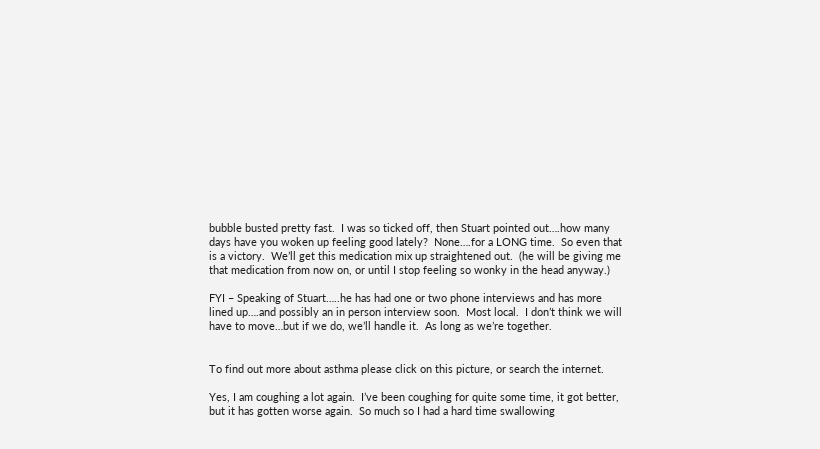bubble busted pretty fast.  I was so ticked off, then Stuart pointed out….how many days have you woken up feeling good lately?  None….for a LONG time.  So even that is a victory.  We’ll get this medication mix up straightened out.  (he will be giving me that medication from now on, or until I stop feeling so wonky in the head anyway.)

FYI – Speaking of Stuart…..he has had one or two phone interviews and has more lined up….and possibly an in person interview soon.  Most local.  I don’t think we will have to move…but if we do, we’ll handle it.  As long as we’re together.


To find out more about asthma please click on this picture, or search the internet.

Yes, I am coughing a lot again.  I’ve been coughing for quite some time, it got better, but it has gotten worse again.  So much so I had a hard time swallowing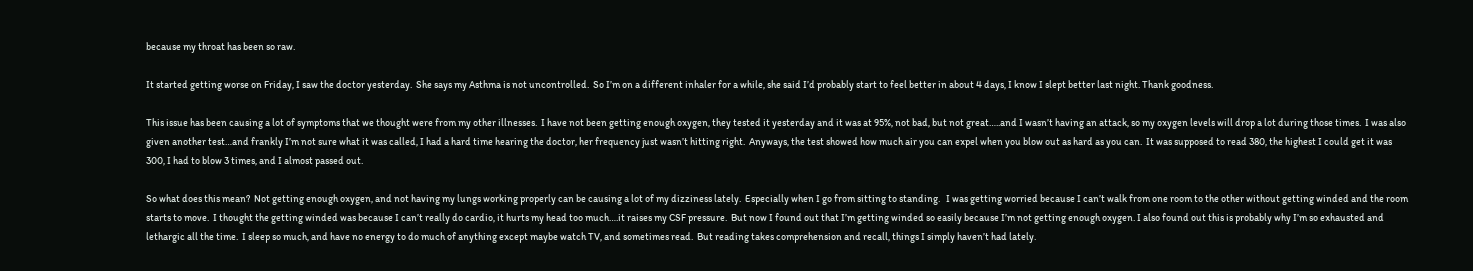because my throat has been so raw.

It started getting worse on Friday, I saw the doctor yesterday.  She says my Asthma is not uncontrolled.  So I’m on a different inhaler for a while, she said I’d probably start to feel better in about 4 days, I know I slept better last night. Thank goodness.

This issue has been causing a lot of symptoms that we thought were from my other illnesses.  I have not been getting enough oxygen, they tested it yesterday and it was at 95%, not bad, but not great…..and I wasn’t having an attack, so my oxygen levels will drop a lot during those times.  I was also given another test…and frankly I’m not sure what it was called, I had a hard time hearing the doctor, her frequency just wasn’t hitting right.  Anyways, the test showed how much air you can expel when you blow out as hard as you can.  It was supposed to read 380, the highest I could get it was 300, I had to blow 3 times, and I almost passed out.

So what does this mean?  Not getting enough oxygen, and not having my lungs working properly can be causing a lot of my dizziness lately.  Especially when I go from sitting to standing.   I was getting worried because I can’t walk from one room to the other without getting winded and the room starts to move.  I thought the getting winded was because I can’t really do cardio, it hurts my head too much….it raises my CSF pressure.  But now I found out that I’m getting winded so easily because I’m not getting enough oxygen. I also found out this is probably why I’m so exhausted and lethargic all the time.  I sleep so much, and have no energy to do much of anything except maybe watch TV, and sometimes read.  But reading takes comprehension and recall, things I simply haven’t had lately.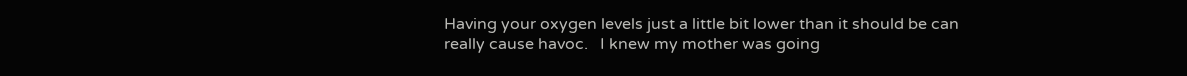Having your oxygen levels just a little bit lower than it should be can really cause havoc.   I knew my mother was going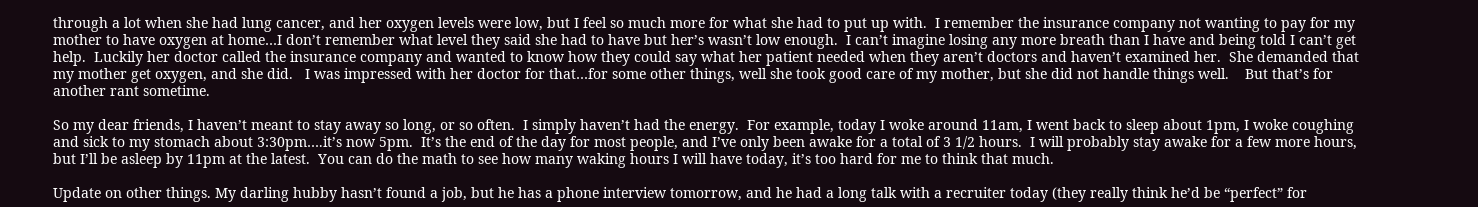through a lot when she had lung cancer, and her oxygen levels were low, but I feel so much more for what she had to put up with.  I remember the insurance company not wanting to pay for my mother to have oxygen at home…I don’t remember what level they said she had to have but her’s wasn’t low enough.  I can’t imagine losing any more breath than I have and being told I can’t get help.  Luckily her doctor called the insurance company and wanted to know how they could say what her patient needed when they aren’t doctors and haven’t examined her.  She demanded that my mother get oxygen, and she did.   I was impressed with her doctor for that…for some other things, well she took good care of my mother, but she did not handle things well.    But that’s for another rant sometime.

So my dear friends, I haven’t meant to stay away so long, or so often.  I simply haven’t had the energy.  For example, today I woke around 11am, I went back to sleep about 1pm, I woke coughing and sick to my stomach about 3:30pm….it’s now 5pm.  It’s the end of the day for most people, and I’ve only been awake for a total of 3 1/2 hours.  I will probably stay awake for a few more hours, but I’ll be asleep by 11pm at the latest.  You can do the math to see how many waking hours I will have today, it’s too hard for me to think that much.

Update on other things. My darling hubby hasn’t found a job, but he has a phone interview tomorrow, and he had a long talk with a recruiter today (they really think he’d be “perfect” for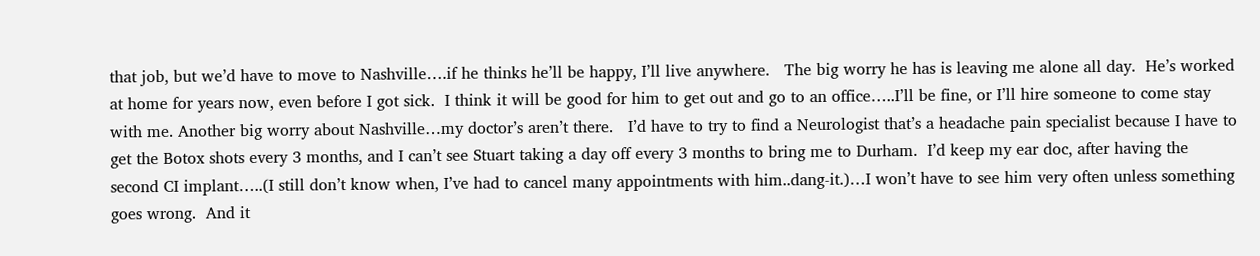that job, but we’d have to move to Nashville….if he thinks he’ll be happy, I’ll live anywhere.   The big worry he has is leaving me alone all day.  He’s worked at home for years now, even before I got sick.  I think it will be good for him to get out and go to an office…..I’ll be fine, or I’ll hire someone to come stay with me. Another big worry about Nashville…my doctor’s aren’t there.   I’d have to try to find a Neurologist that’s a headache pain specialist because I have to get the Botox shots every 3 months, and I can’t see Stuart taking a day off every 3 months to bring me to Durham.  I’d keep my ear doc, after having the second CI implant…..(I still don’t know when, I’ve had to cancel many appointments with him..dang-it.)…I won’t have to see him very often unless something goes wrong.  And it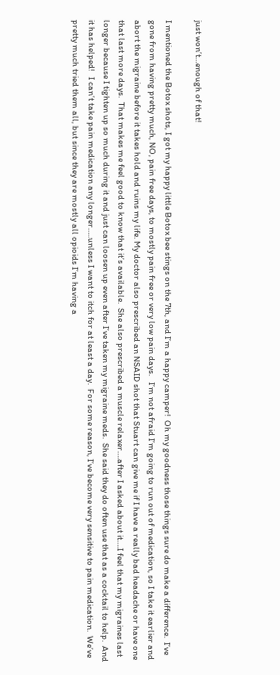just won’t…enough of that!

I mentioned the Botox shots, I got my happy little Botox bee stings on the 7th, and I’m a happy camper!  Oh my goodness those things sure do make a difference.  I’ve gone from having pretty much, NO, pain free days, to mostly pain free or very low pain days.   I’m not afraid I’m going to run out of medication, so I take it earlier and abort the migraine before it takes hold and ruins my life. My doctor also prescribed an NSAID shot that Stuart can give me if I have a really bad headache or have one that last more days.  That makes me feel good to know that it’s available.  She also prescribed a muscle relaxer….after I asked about it….I feel that my migraines last longer because I tighten up so much during it and just can loosen up even after I’ve taken my migraine meds.  She said they do often use that as a cocktail to help.  And it has helped!   I can’t take pain medication any longer…..unless I want to itch for at least a day.  For some reason, I’ve become very sensitive to pain medication.  We’ve pretty much tried them all, but since they are mostly all opioids I’m having a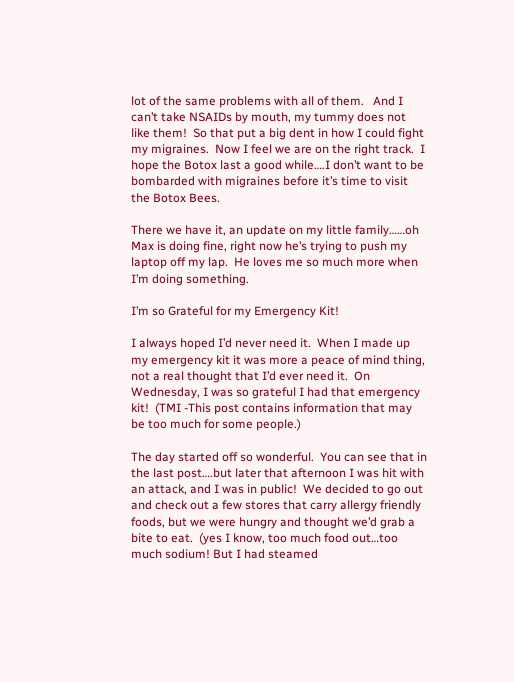lot of the same problems with all of them.   And I can’t take NSAIDs by mouth, my tummy does not like them!  So that put a big dent in how I could fight my migraines.  Now I feel we are on the right track.  I hope the Botox last a good while….I don’t want to be bombarded with migraines before it’s time to visit the Botox Bees.

There we have it, an update on my little family……oh Max is doing fine, right now he’s trying to push my laptop off my lap.  He loves me so much more when I’m doing something.

I’m so Grateful for my Emergency Kit!

I always hoped I’d never need it.  When I made up my emergency kit it was more a peace of mind thing, not a real thought that I’d ever need it.  On Wednesday, I was so grateful I had that emergency kit!  (TMI -This post contains information that may be too much for some people.)

The day started off so wonderful.  You can see that in the last post….but later that afternoon I was hit with an attack, and I was in public!  We decided to go out and check out a few stores that carry allergy friendly foods, but we were hungry and thought we’d grab a bite to eat.  (yes I know, too much food out…too much sodium! But I had steamed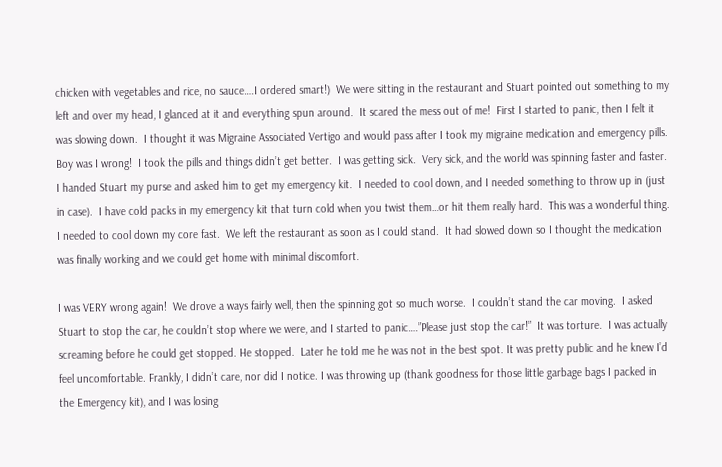chicken with vegetables and rice, no sauce….I ordered smart!)  We were sitting in the restaurant and Stuart pointed out something to my left and over my head, I glanced at it and everything spun around.  It scared the mess out of me!  First I started to panic, then I felt it was slowing down.  I thought it was Migraine Associated Vertigo and would pass after I took my migraine medication and emergency pills.  Boy was I wrong!  I took the pills and things didn’t get better.  I was getting sick.  Very sick, and the world was spinning faster and faster.  I handed Stuart my purse and asked him to get my emergency kit.  I needed to cool down, and I needed something to throw up in (just in case).  I have cold packs in my emergency kit that turn cold when you twist them…or hit them really hard.  This was a wonderful thing.  I needed to cool down my core fast.  We left the restaurant as soon as I could stand.  It had slowed down so I thought the medication was finally working and we could get home with minimal discomfort.

I was VERY wrong again!  We drove a ways fairly well, then the spinning got so much worse.  I couldn’t stand the car moving.  I asked Stuart to stop the car, he couldn’t stop where we were, and I started to panic….”Please just stop the car!”  It was torture.  I was actually screaming before he could get stopped. He stopped.  Later he told me he was not in the best spot. It was pretty public and he knew I’d feel uncomfortable. Frankly, I didn’t care, nor did I notice. I was throwing up (thank goodness for those little garbage bags I packed in the Emergency kit), and I was losing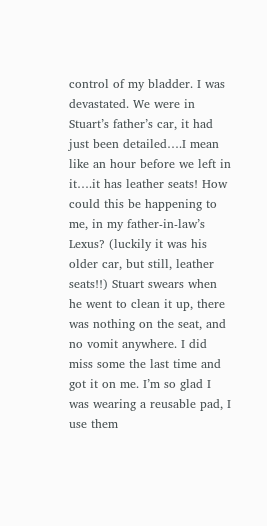control of my bladder. I was devastated. We were in Stuart’s father’s car, it had just been detailed….I mean like an hour before we left in it….it has leather seats! How could this be happening to me, in my father-in-law’s Lexus? (luckily it was his older car, but still, leather seats!!) Stuart swears when he went to clean it up, there was nothing on the seat, and no vomit anywhere. I did miss some the last time and got it on me. I’m so glad I was wearing a reusable pad, I use them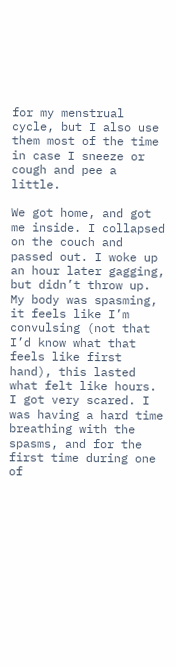for my menstrual cycle, but I also use them most of the time in case I sneeze or cough and pee a little.

We got home, and got me inside. I collapsed on the couch and passed out. I woke up an hour later gagging, but didn’t throw up. My body was spasming, it feels like I’m convulsing (not that I’d know what that feels like first hand), this lasted what felt like hours. I got very scared. I was having a hard time breathing with the spasms, and for the first time during one of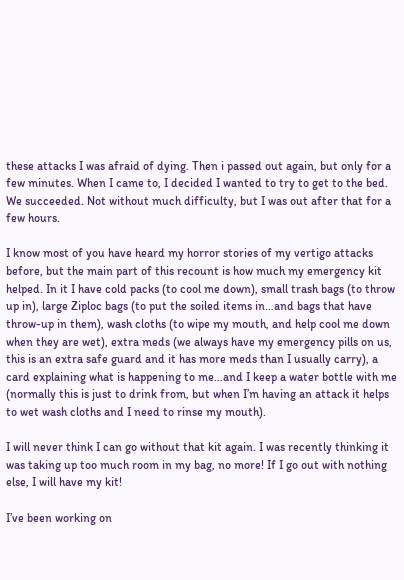these attacks I was afraid of dying. Then i passed out again, but only for a few minutes. When I came to, I decided I wanted to try to get to the bed. We succeeded. Not without much difficulty, but I was out after that for a few hours.

I know most of you have heard my horror stories of my vertigo attacks before, but the main part of this recount is how much my emergency kit helped. In it I have cold packs (to cool me down), small trash bags (to throw up in), large Ziploc bags (to put the soiled items in…and bags that have throw-up in them), wash cloths (to wipe my mouth, and help cool me down when they are wet), extra meds (we always have my emergency pills on us, this is an extra safe guard and it has more meds than I usually carry), a card explaining what is happening to me…and I keep a water bottle with me (normally this is just to drink from, but when I’m having an attack it helps to wet wash cloths and I need to rinse my mouth).

I will never think I can go without that kit again. I was recently thinking it was taking up too much room in my bag, no more! If I go out with nothing else, I will have my kit!

I’ve been working on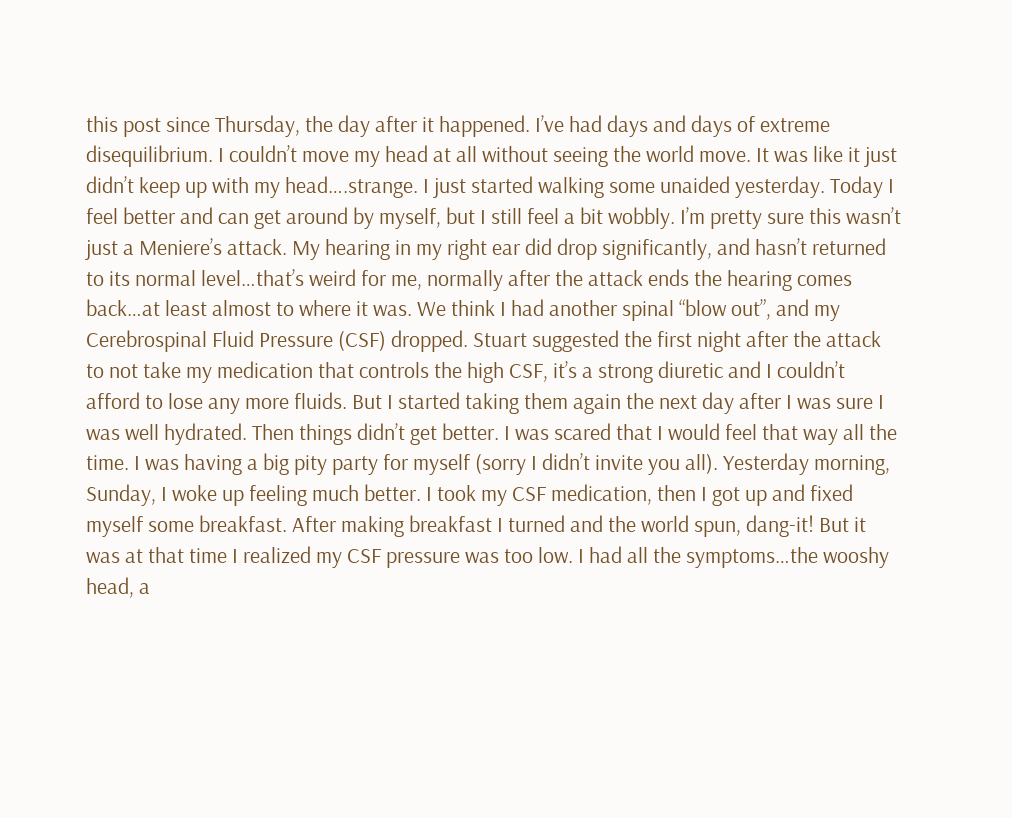this post since Thursday, the day after it happened. I’ve had days and days of extreme disequilibrium. I couldn’t move my head at all without seeing the world move. It was like it just didn’t keep up with my head….strange. I just started walking some unaided yesterday. Today I feel better and can get around by myself, but I still feel a bit wobbly. I’m pretty sure this wasn’t just a Meniere’s attack. My hearing in my right ear did drop significantly, and hasn’t returned to its normal level…that’s weird for me, normally after the attack ends the hearing comes back…at least almost to where it was. We think I had another spinal “blow out”, and my Cerebrospinal Fluid Pressure (CSF) dropped. Stuart suggested the first night after the attack to not take my medication that controls the high CSF, it’s a strong diuretic and I couldn’t afford to lose any more fluids. But I started taking them again the next day after I was sure I was well hydrated. Then things didn’t get better. I was scared that I would feel that way all the time. I was having a big pity party for myself (sorry I didn’t invite you all). Yesterday morning, Sunday, I woke up feeling much better. I took my CSF medication, then I got up and fixed myself some breakfast. After making breakfast I turned and the world spun, dang-it! But it was at that time I realized my CSF pressure was too low. I had all the symptoms…the wooshy head, a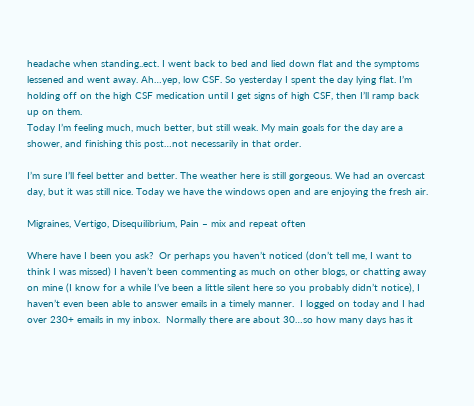headache when standing..ect. I went back to bed and lied down flat and the symptoms lessened and went away. Ah…yep, low CSF. So yesterday I spent the day lying flat. I’m holding off on the high CSF medication until I get signs of high CSF, then I’ll ramp back up on them.
Today I’m feeling much, much better, but still weak. My main goals for the day are a shower, and finishing this post…not necessarily in that order.

I’m sure I’ll feel better and better. The weather here is still gorgeous. We had an overcast day, but it was still nice. Today we have the windows open and are enjoying the fresh air.

Migraines, Vertigo, Disequilibrium, Pain – mix and repeat often

Where have I been you ask?  Or perhaps you haven’t noticed (don’t tell me, I want to think I was missed) I haven’t been commenting as much on other blogs, or chatting away on mine (I know for a while I’ve been a little silent here so you probably didn’t notice), I haven’t even been able to answer emails in a timely manner.  I logged on today and I had over 230+ emails in my inbox.  Normally there are about 30…so how many days has it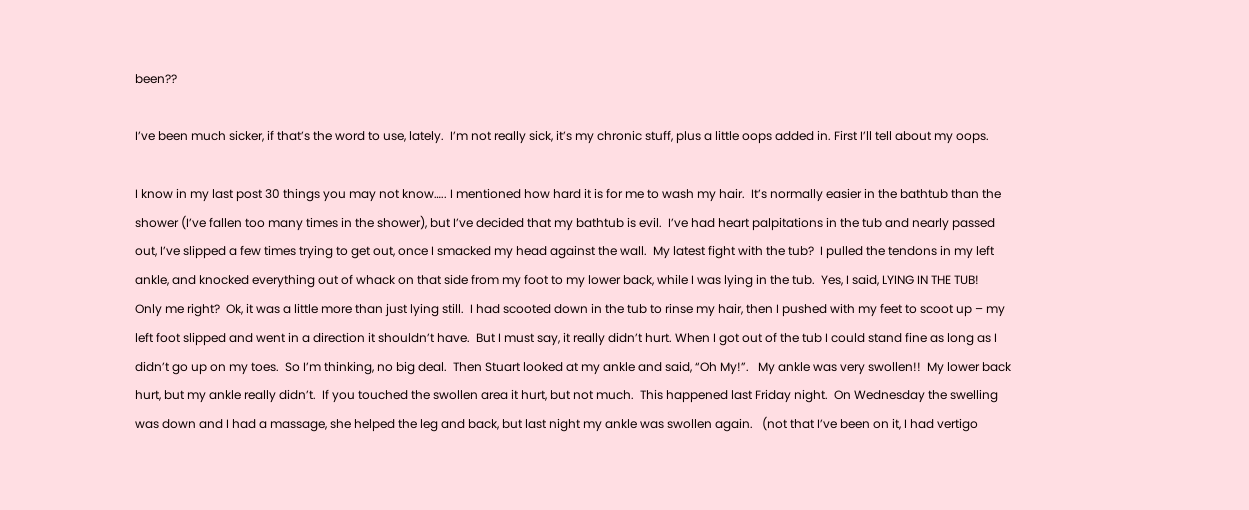been??

I’ve been much sicker, if that’s the word to use, lately.  I’m not really sick, it’s my chronic stuff, plus a little oops added in. First I’ll tell about my oops.

I know in my last post 30 things you may not know….. I mentioned how hard it is for me to wash my hair.  It’s normally easier in the bathtub than the shower (I’ve fallen too many times in the shower), but I’ve decided that my bathtub is evil.  I’ve had heart palpitations in the tub and nearly passed out, I’ve slipped a few times trying to get out, once I smacked my head against the wall.  My latest fight with the tub?  I pulled the tendons in my left ankle, and knocked everything out of whack on that side from my foot to my lower back, while I was lying in the tub.  Yes, I said, LYING IN THE TUB!  Only me right?  Ok, it was a little more than just lying still.  I had scooted down in the tub to rinse my hair, then I pushed with my feet to scoot up – my left foot slipped and went in a direction it shouldn’t have.  But I must say, it really didn’t hurt. When I got out of the tub I could stand fine as long as I didn’t go up on my toes.  So I’m thinking, no big deal.  Then Stuart looked at my ankle and said, “Oh My!”.   My ankle was very swollen!!  My lower back hurt, but my ankle really didn’t.  If you touched the swollen area it hurt, but not much.  This happened last Friday night.  On Wednesday the swelling was down and I had a massage, she helped the leg and back, but last night my ankle was swollen again.   (not that I’ve been on it, I had vertigo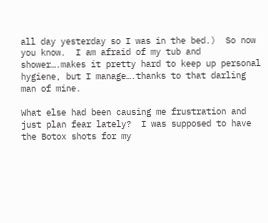all day yesterday so I was in the bed.)  So now you know.  I am afraid of my tub and shower….makes it pretty hard to keep up personal hygiene, but I manage….thanks to that darling man of mine.

What else had been causing me frustration and just plan fear lately?  I was supposed to have the Botox shots for my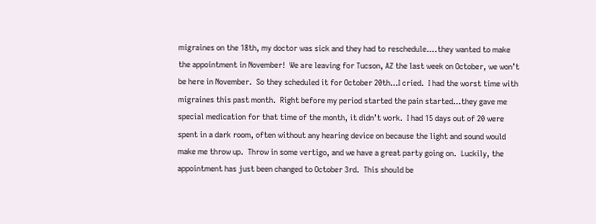migraines on the 18th, my doctor was sick and they had to reschedule….they wanted to make the appointment in November!  We are leaving for Tucson, AZ the last week on October, we won’t be here in November.  So they scheduled it for October 20th…I cried.  I had the worst time with migraines this past month.  Right before my period started the pain started…they gave me special medication for that time of the month, it didn’t work.  I had 15 days out of 20 were spent in a dark room, often without any hearing device on because the light and sound would make me throw up.  Throw in some vertigo, and we have a great party going on.  Luckily, the appointment has just been changed to October 3rd.  This should be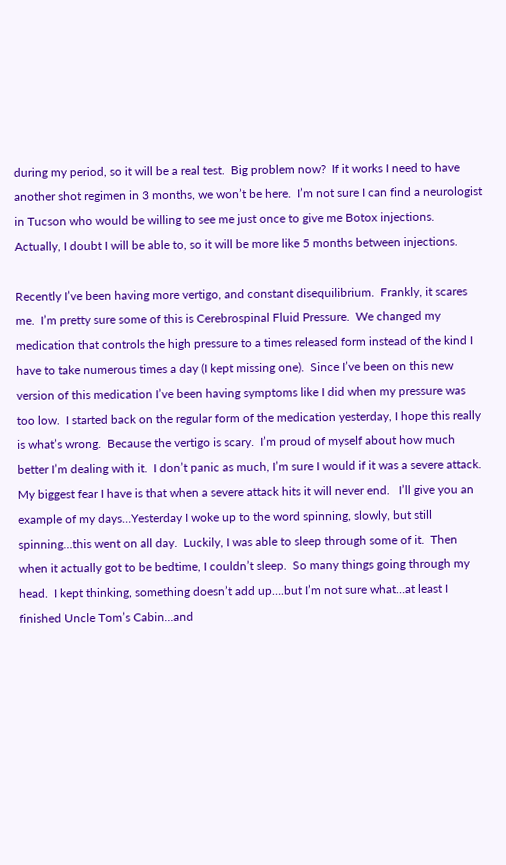during my period, so it will be a real test.  Big problem now?  If it works I need to have another shot regimen in 3 months, we won’t be here.  I’m not sure I can find a neurologist in Tucson who would be willing to see me just once to give me Botox injections.  Actually, I doubt I will be able to, so it will be more like 5 months between injections.

Recently I’ve been having more vertigo, and constant disequilibrium.  Frankly, it scares me.  I’m pretty sure some of this is Cerebrospinal Fluid Pressure.  We changed my medication that controls the high pressure to a times released form instead of the kind I have to take numerous times a day (I kept missing one).  Since I’ve been on this new version of this medication I’ve been having symptoms like I did when my pressure was too low.  I started back on the regular form of the medication yesterday, I hope this really is what’s wrong.  Because the vertigo is scary.  I’m proud of myself about how much better I’m dealing with it.  I don’t panic as much, I’m sure I would if it was a severe attack.  My biggest fear I have is that when a severe attack hits it will never end.   I’ll give you an example of my days…Yesterday I woke up to the word spinning, slowly, but still spinning…this went on all day.  Luckily, I was able to sleep through some of it.  Then when it actually got to be bedtime, I couldn’t sleep.  So many things going through my head.  I kept thinking, something doesn’t add up….but I’m not sure what…at least I finished Uncle Tom’s Cabin…and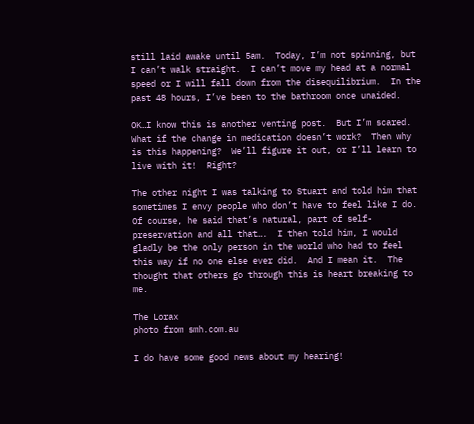still laid awake until 5am.  Today, I’m not spinning, but I can’t walk straight.  I can’t move my head at a normal speed or I will fall down from the disequilibrium.  In the past 48 hours, I’ve been to the bathroom once unaided.

OK…I know this is another venting post.  But I’m scared.  What if the change in medication doesn’t work?  Then why is this happening?  We’ll figure it out, or I’ll learn to live with it!  Right?

The other night I was talking to Stuart and told him that sometimes I envy people who don’t have to feel like I do.  Of course, he said that’s natural, part of self-preservation and all that….  I then told him, I would gladly be the only person in the world who had to feel this way if no one else ever did.  And I mean it.  The thought that others go through this is heart breaking to me.

The Lorax
photo from smh.com.au

I do have some good news about my hearing!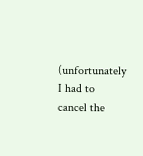(unfortunately I had to cancel the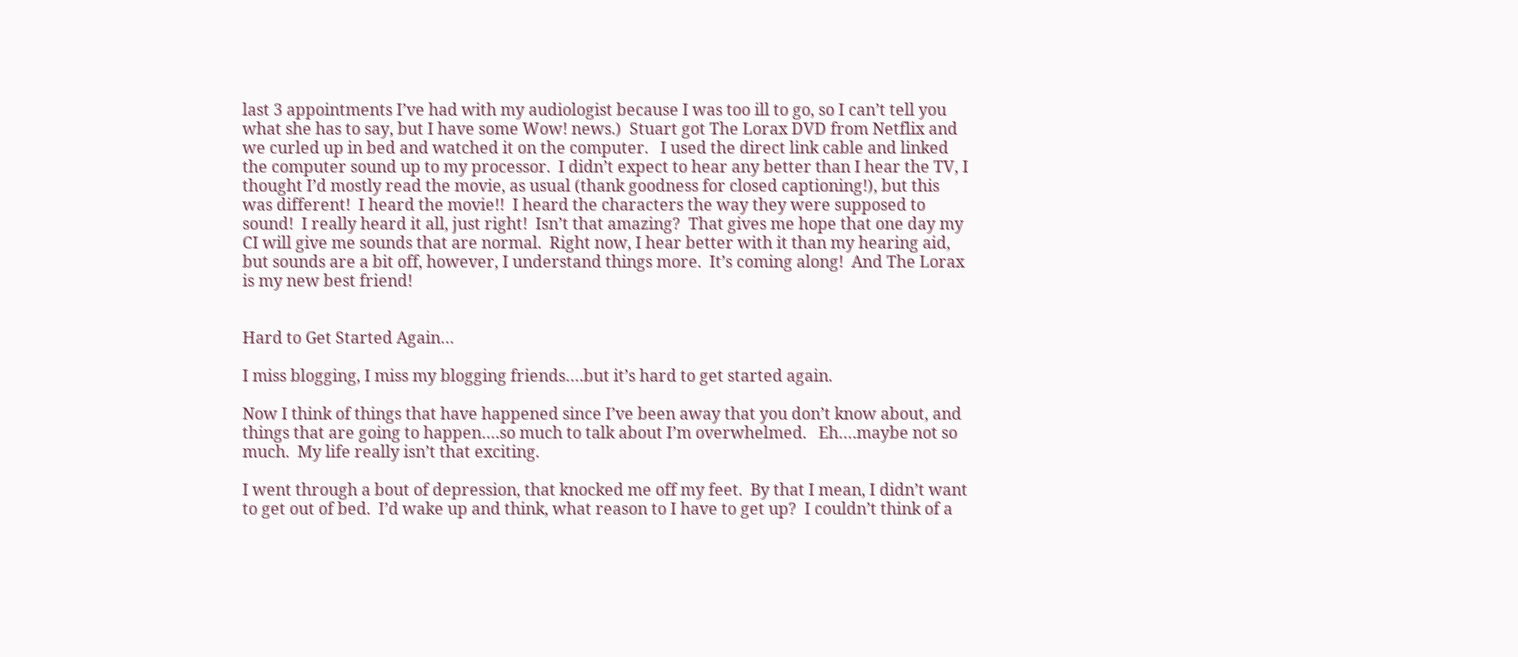last 3 appointments I’ve had with my audiologist because I was too ill to go, so I can’t tell you what she has to say, but I have some Wow! news.)  Stuart got The Lorax DVD from Netflix and we curled up in bed and watched it on the computer.   I used the direct link cable and linked the computer sound up to my processor.  I didn’t expect to hear any better than I hear the TV, I thought I’d mostly read the movie, as usual (thank goodness for closed captioning!), but this was different!  I heard the movie!!  I heard the characters the way they were supposed to sound!  I really heard it all, just right!  Isn’t that amazing?  That gives me hope that one day my CI will give me sounds that are normal.  Right now, I hear better with it than my hearing aid, but sounds are a bit off, however, I understand things more.  It’s coming along!  And The Lorax is my new best friend!


Hard to Get Started Again…

I miss blogging, I miss my blogging friends….but it’s hard to get started again.

Now I think of things that have happened since I’ve been away that you don’t know about, and things that are going to happen….so much to talk about I’m overwhelmed.   Eh….maybe not so much.  My life really isn’t that exciting.

I went through a bout of depression, that knocked me off my feet.  By that I mean, I didn’t want to get out of bed.  I’d wake up and think, what reason to I have to get up?  I couldn’t think of a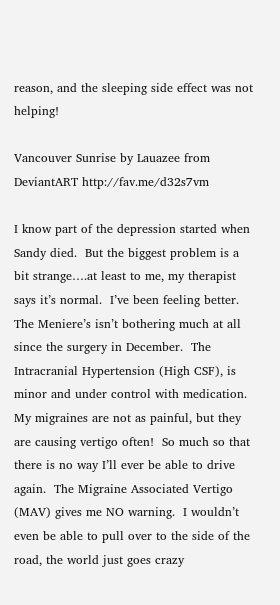reason, and the sleeping side effect was not helping!

Vancouver Sunrise by Lauazee from DeviantART http://fav.me/d32s7vm

I know part of the depression started when Sandy died.  But the biggest problem is a bit strange….at least to me, my therapist says it’s normal.  I’ve been feeling better.  The Meniere’s isn’t bothering much at all since the surgery in December.  The Intracranial Hypertension (High CSF), is minor and under control with medication.  My migraines are not as painful, but they are causing vertigo often!  So much so that there is no way I’ll ever be able to drive again.  The Migraine Associated Vertigo (MAV) gives me NO warning.  I wouldn’t even be able to pull over to the side of the road, the world just goes crazy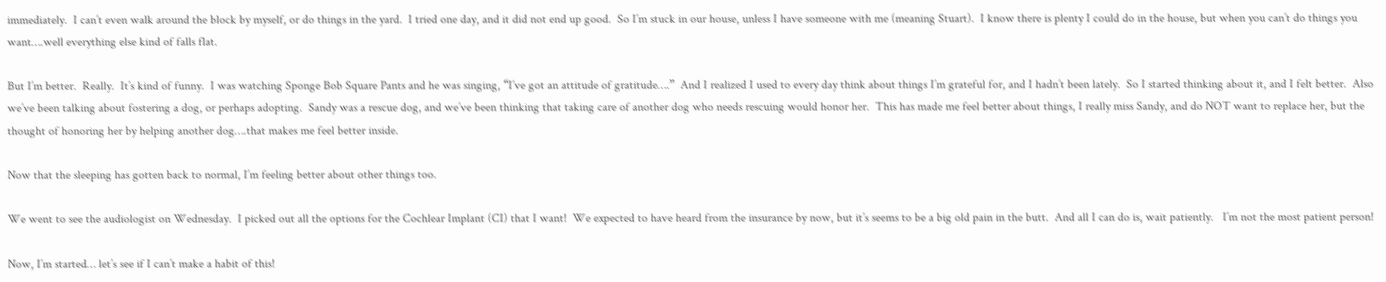immediately.  I can’t even walk around the block by myself, or do things in the yard.  I tried one day, and it did not end up good.  So I’m stuck in our house, unless I have someone with me (meaning Stuart).  I know there is plenty I could do in the house, but when you can’t do things you want….well everything else kind of falls flat.

But I’m better.  Really.  It’s kind of funny.  I was watching Sponge Bob Square Pants and he was singing, “I’ve got an attitude of gratitude….”  And I realized I used to every day think about things I’m grateful for, and I hadn’t been lately.  So I started thinking about it, and I felt better.  Also we’ve been talking about fostering a dog, or perhaps adopting.  Sandy was a rescue dog, and we’ve been thinking that taking care of another dog who needs rescuing would honor her.  This has made me feel better about things, I really miss Sandy, and do NOT want to replace her, but the thought of honoring her by helping another dog….that makes me feel better inside.

Now that the sleeping has gotten back to normal, I’m feeling better about other things too.

We went to see the audiologist on Wednesday.  I picked out all the options for the Cochlear Implant (CI) that I want!  We expected to have heard from the insurance by now, but it’s seems to be a big old pain in the butt.  And all I can do is, wait patiently.   I’m not the most patient person!

Now, I’m started… let’s see if I can’t make a habit of this!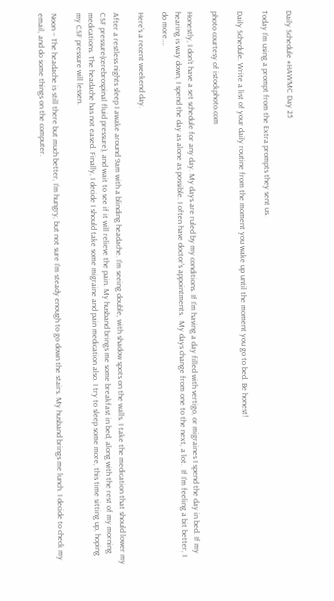Daily Schedule #HAWMC Day 25

Today I’m using a prompt from the Extra prompts they sent us.

Daily Schedule. Write a list of your daily routine from the moment you wake up until the moment you go to bed. Be honest!

photo courtesy of istockphoto.com

Honestly, I don’t have a set schedule for any day. My days are ruled by my conditions. If I’m having a day filled with vertigo, or migraines I spend the day in bed. If my hearing is way down, I spend the day as alone as possible. I often have doctor’s appointments.  My days change from one to the next, a lot.  If I’m feeling a bit better, I do more….

Here’s a recent weekend day.

After a restless nights sleep I awake around 9am with a blinding headache. I’m seeing double, with shadow spots on the walls. I take the medication that should lower my CSF pressure(cerebrospinal fluid pressure), and wait to see if it will relieve the pain. My husband brings me some breakfast in bed, along with the rest of my morning medications. The headache has not eased. Finally, I decide I should take some migraine and pain medication also. I try to sleep some more, this time sitting up, hoping my CSF pressure will lessen.

Noon – The headache is still there but much better, I’m hungry, but not sure I’m steady enough to go down the stairs. My husband brings me lunch. I decide to check my email, and do some things on the computer.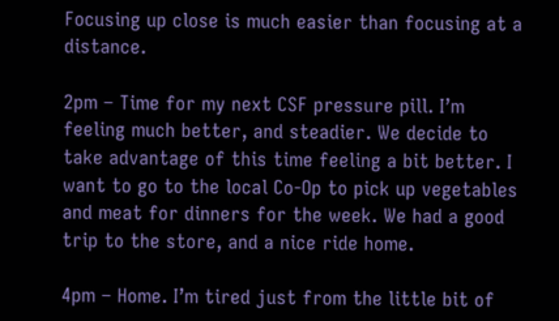Focusing up close is much easier than focusing at a distance.

2pm – Time for my next CSF pressure pill. I’m feeling much better, and steadier. We decide to take advantage of this time feeling a bit better. I want to go to the local Co-Op to pick up vegetables and meat for dinners for the week. We had a good trip to the store, and a nice ride home.

4pm – Home. I’m tired just from the little bit of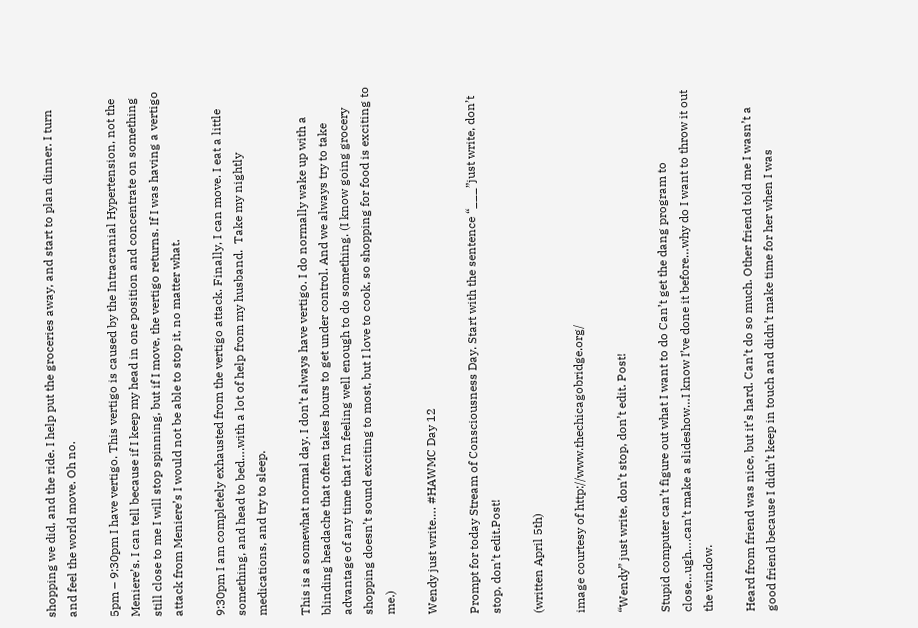shopping we did, and the ride. I help put the groceries away, and start to plan dinner. I turn and feel the world move. Oh no.

5pm – 9:30pm I have vertigo. This vertigo is caused by the Intracranial Hypertension, not the Meniere’s. I can tell because if I keep my head in one position and concentrate on something still close to me I will stop spinning, but if I move, the vertigo returns. If I was having a vertigo attack from Meniere’s I would not be able to stop it, no matter what.

9:30pm I am completely exhausted from the vertigo attack. Finally, I can move. I eat a little something, and head to bed….with a lot of help from my husband.  Take my nightly medications, and try to sleep.

This is a somewhat normal day. I don’t always have vertigo. I do normally wake up with a blinding headache that often takes hours to get under control. And we always try to take advantage of any time that I’m feeling well enough to do something. (I know going grocery shopping doesn’t sound exciting to most, but I love to cook, so shopping for food is exciting to me.)

Wendy just write…. #HAWMC Day 12

Prompt for today Stream of Consciousness Day. Start with the sentence “___”just write, don’t
stop, don’t edit.Post!

(written April 5th)

image courtesy of http://www.thechicagobridge.org/

“Wendy” just write, don’t stop, don’t edit. Post!

Stupid computer can’t figure out what I want to do Can’t get the dang program to close…ugh….can’t make a slideshow…I know I’ve done it before…why do I want to throw it out the window.

Heard from friend was nice, but it’s hard. Can’t do so much. Other friend told me I wasn’t a good friend because I didn’t keep in touch and didn’t make time for her when I was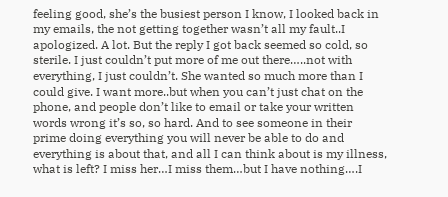feeling good, she’s the busiest person I know, I looked back in my emails, the not getting together wasn’t all my fault..I apologized. A lot. But the reply I got back seemed so cold, so sterile. I just couldn’t put more of me out there…..not with everything, I just couldn’t. She wanted so much more than I could give. I want more..but when you can’t just chat on the phone, and people don’t like to email or take your written words wrong it’s so, so hard. And to see someone in their prime doing everything you will never be able to do and everything is about that, and all I can think about is my illness, what is left? I miss her…I miss them…but I have nothing….I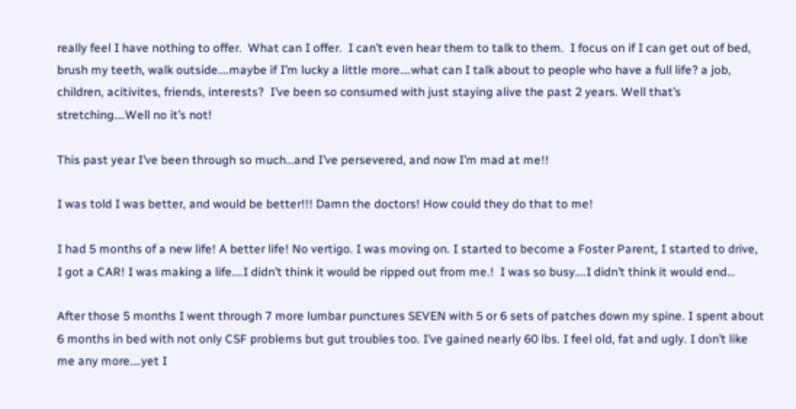really feel I have nothing to offer.  What can I offer.  I can’t even hear them to talk to them.  I focus on if I can get out of bed, brush my teeth, walk outside….maybe if I’m lucky a little more….what can I talk about to people who have a full life? a job, children, acitivites, friends, interests?  I’ve been so consumed with just staying alive the past 2 years. Well that’s stretching….Well no it’s not!

This past year I’ve been through so much…and I’ve persevered, and now I’m mad at me!!

I was told I was better, and would be better!!! Damn the doctors! How could they do that to me!

I had 5 months of a new life! A better life! No vertigo. I was moving on. I started to become a Foster Parent, I started to drive, I got a CAR! I was making a life….I didn’t think it would be ripped out from me.!  I was so busy….I didn’t think it would end…

After those 5 months I went through 7 more lumbar punctures SEVEN with 5 or 6 sets of patches down my spine. I spent about 6 months in bed with not only CSF problems but gut troubles too. I’ve gained nearly 60 lbs. I feel old, fat and ugly. I don’t like me any more….yet I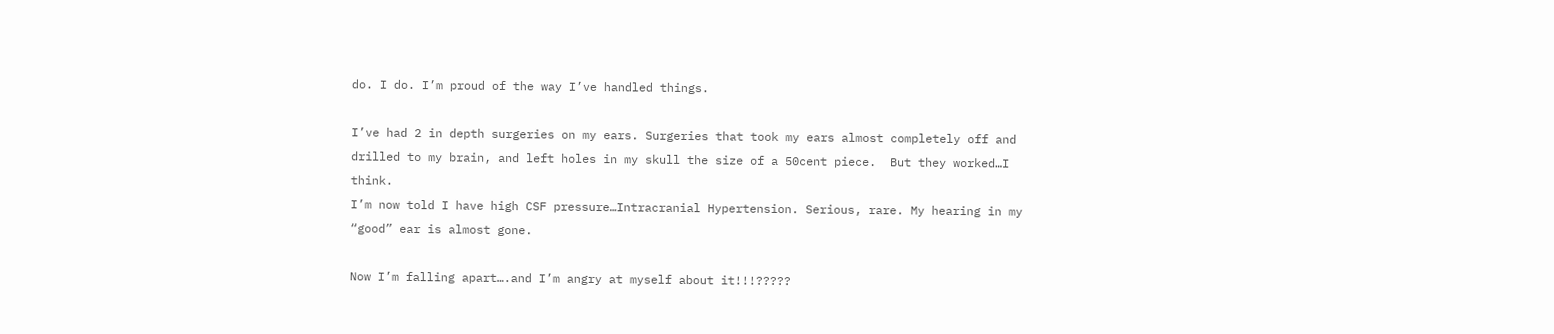do. I do. I’m proud of the way I’ve handled things.

I’ve had 2 in depth surgeries on my ears. Surgeries that took my ears almost completely off and drilled to my brain, and left holes in my skull the size of a 50cent piece.  But they worked…I think.
I’m now told I have high CSF pressure…Intracranial Hypertension. Serious, rare. My hearing in my “good” ear is almost gone.

Now I’m falling apart….and I’m angry at myself about it!!!?????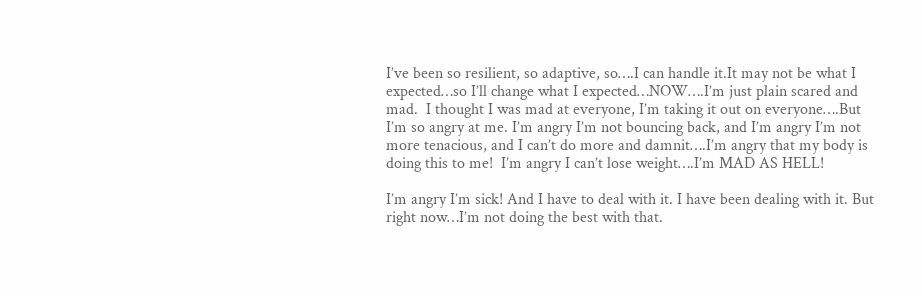I’ve been so resilient, so adaptive, so….I can handle it.It may not be what I expected…so I’ll change what I expected…NOW….I’m just plain scared and mad.  I thought I was mad at everyone, I’m taking it out on everyone….But I’m so angry at me. I’m angry I’m not bouncing back, and I’m angry I’m not more tenacious, and I can’t do more and damnit….I’m angry that my body is doing this to me!  I’m angry I can’t lose weight….I’m MAD AS HELL!

I’m angry I’m sick! And I have to deal with it. I have been dealing with it. But right now…I’m not doing the best with that.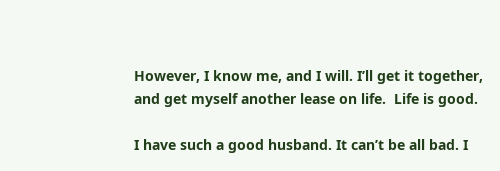However, I know me, and I will. I’ll get it together, and get myself another lease on life.  Life is good.

I have such a good husband. It can’t be all bad. I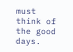must think of the good days.